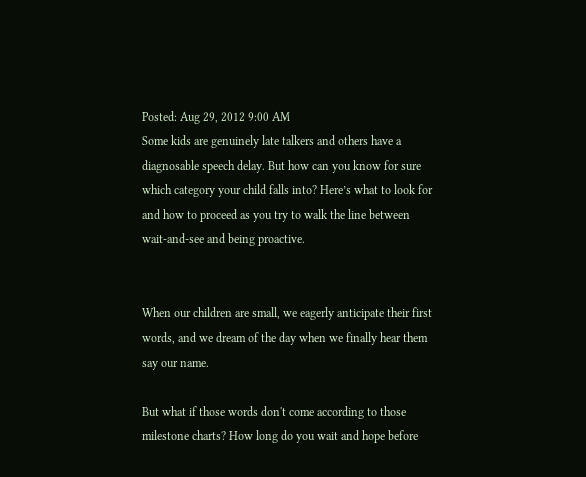Posted: Aug 29, 2012 9:00 AM
Some kids are genuinely late talkers and others have a diagnosable speech delay. But how can you know for sure which category your child falls into? Here’s what to look for and how to proceed as you try to walk the line between wait-and-see and being proactive.


When our children are small, we eagerly anticipate their first words, and we dream of the day when we finally hear them say our name.

But what if those words don't come according to those milestone charts? How long do you wait and hope before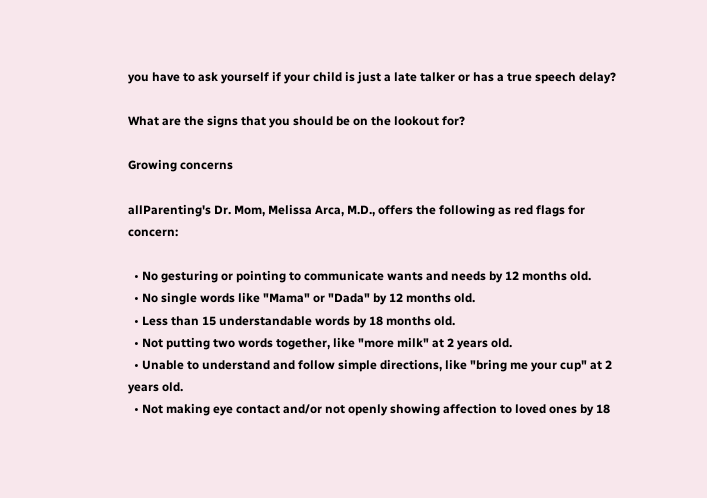you have to ask yourself if your child is just a late talker or has a true speech delay?

What are the signs that you should be on the lookout for?

Growing concerns

allParenting's Dr. Mom, Melissa Arca, M.D., offers the following as red flags for concern:

  • No gesturing or pointing to communicate wants and needs by 12 months old.
  • No single words like "Mama" or "Dada" by 12 months old.
  • Less than 15 understandable words by 18 months old.
  • Not putting two words together, like "more milk" at 2 years old.
  • Unable to understand and follow simple directions, like "bring me your cup" at 2 years old.
  • Not making eye contact and/or not openly showing affection to loved ones by 18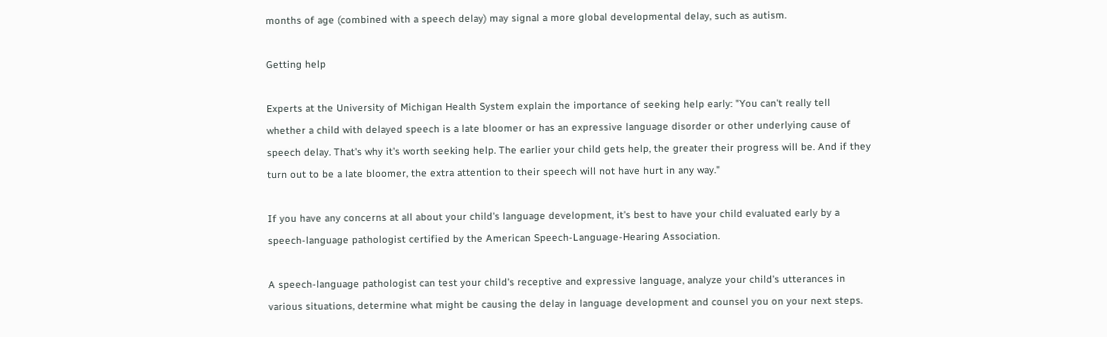months of age (combined with a speech delay) may signal a more global developmental delay, such as autism.

Getting help

Experts at the University of Michigan Health System explain the importance of seeking help early: "You can't really tell whether a child with delayed speech is a late bloomer or has an expressive language disorder or other underlying cause of speech delay. That's why it's worth seeking help. The earlier your child gets help, the greater their progress will be. And if they turn out to be a late bloomer, the extra attention to their speech will not have hurt in any way."

If you have any concerns at all about your child's language development, it's best to have your child evaluated early by a speech-language pathologist certified by the American Speech-Language-Hearing Association.

A speech-language pathologist can test your child's receptive and expressive language, analyze your child's utterances in various situations, determine what might be causing the delay in language development and counsel you on your next steps.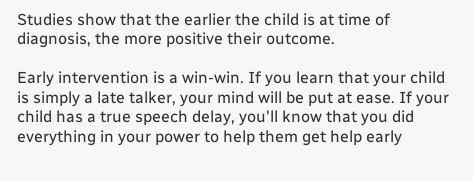Studies show that the earlier the child is at time of diagnosis, the more positive their outcome.

Early intervention is a win-win. If you learn that your child is simply a late talker, your mind will be put at ease. If your child has a true speech delay, you'll know that you did everything in your power to help them get help early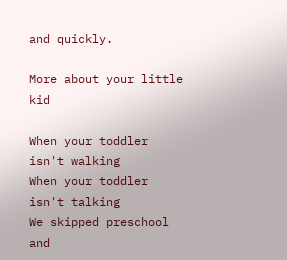and quickly.

More about your little kid

When your toddler isn't walking
When your toddler isn't talking
We skipped preschool and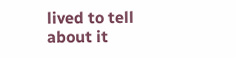lived to tell about it